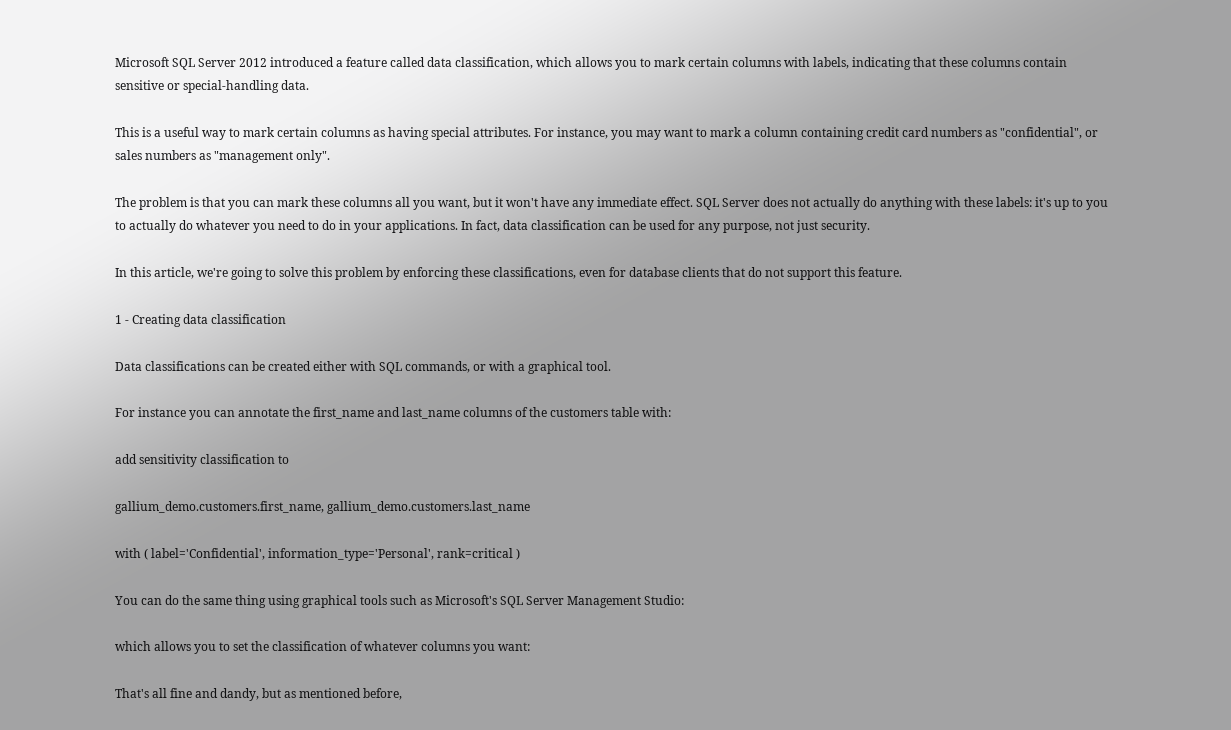Microsoft SQL Server 2012 introduced a feature called data classification, which allows you to mark certain columns with labels, indicating that these columns contain sensitive or special-handling data.

This is a useful way to mark certain columns as having special attributes. For instance, you may want to mark a column containing credit card numbers as "confidential", or sales numbers as "management only".

The problem is that you can mark these columns all you want, but it won't have any immediate effect. SQL Server does not actually do anything with these labels: it's up to you to actually do whatever you need to do in your applications. In fact, data classification can be used for any purpose, not just security.

In this article, we're going to solve this problem by enforcing these classifications, even for database clients that do not support this feature.

1 - Creating data classification

Data classifications can be created either with SQL commands, or with a graphical tool.

For instance you can annotate the first_name and last_name columns of the customers table with:

add sensitivity classification to

gallium_demo.customers.first_name, gallium_demo.customers.last_name

with ( label='Confidential', information_type='Personal', rank=critical )

You can do the same thing using graphical tools such as Microsoft's SQL Server Management Studio:

which allows you to set the classification of whatever columns you want:

That's all fine and dandy, but as mentioned before,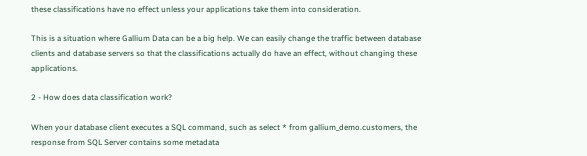these classifications have no effect unless your applications take them into consideration.

This is a situation where Gallium Data can be a big help. We can easily change the traffic between database clients and database servers so that the classifications actually do have an effect, without changing these applications.

2 - How does data classification work?

When your database client executes a SQL command, such as select * from gallium_demo.customers, the response from SQL Server contains some metadata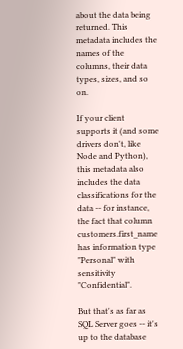about the data being returned. This metadata includes the names of the columns, their data types, sizes, and so on.

If your client supports it (and some drivers don't, like Node and Python), this metadata also includes the data classifications for the data -- for instance, the fact that column customers.first_name has information type "Personal" with sensitivity "Confidential".

But that's as far as SQL Server goes -- it's up to the database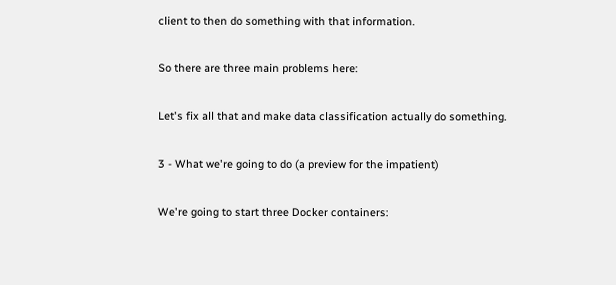client to then do something with that information.

So there are three main problems here:

Let's fix all that and make data classification actually do something.

3 - What we're going to do (a preview for the impatient)

We're going to start three Docker containers: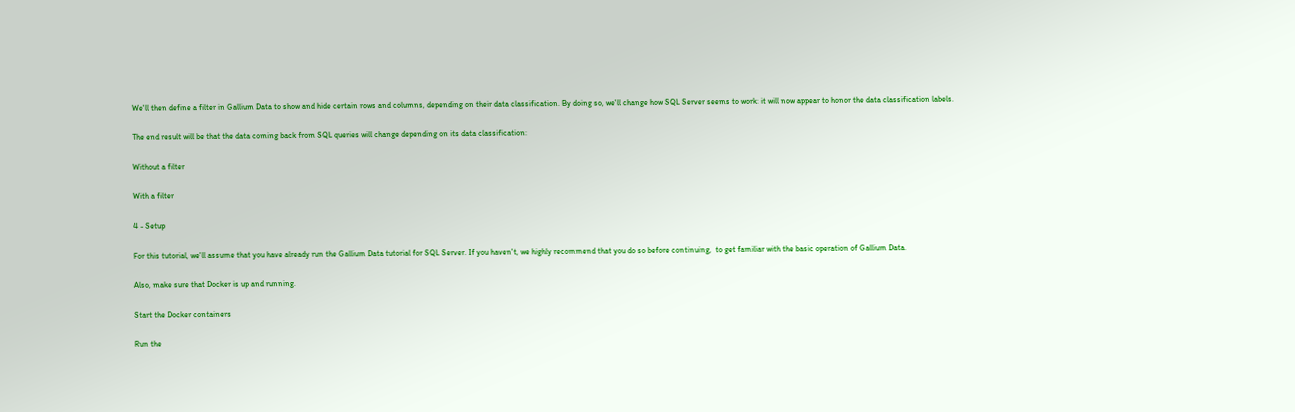We'll then define a filter in Gallium Data to show and hide certain rows and columns, depending on their data classification. By doing so, we'll change how SQL Server seems to work: it will now appear to honor the data classification labels.

The end result will be that the data coming back from SQL queries will change depending on its data classification:

Without a filter

With a filter

4 - Setup

For this tutorial, we'll assume that you have already run the Gallium Data tutorial for SQL Server. If you haven't, we highly recommend that you do so before continuing,  to get familiar with the basic operation of Gallium Data.

Also, make sure that Docker is up and running.

Start the Docker containers

Run the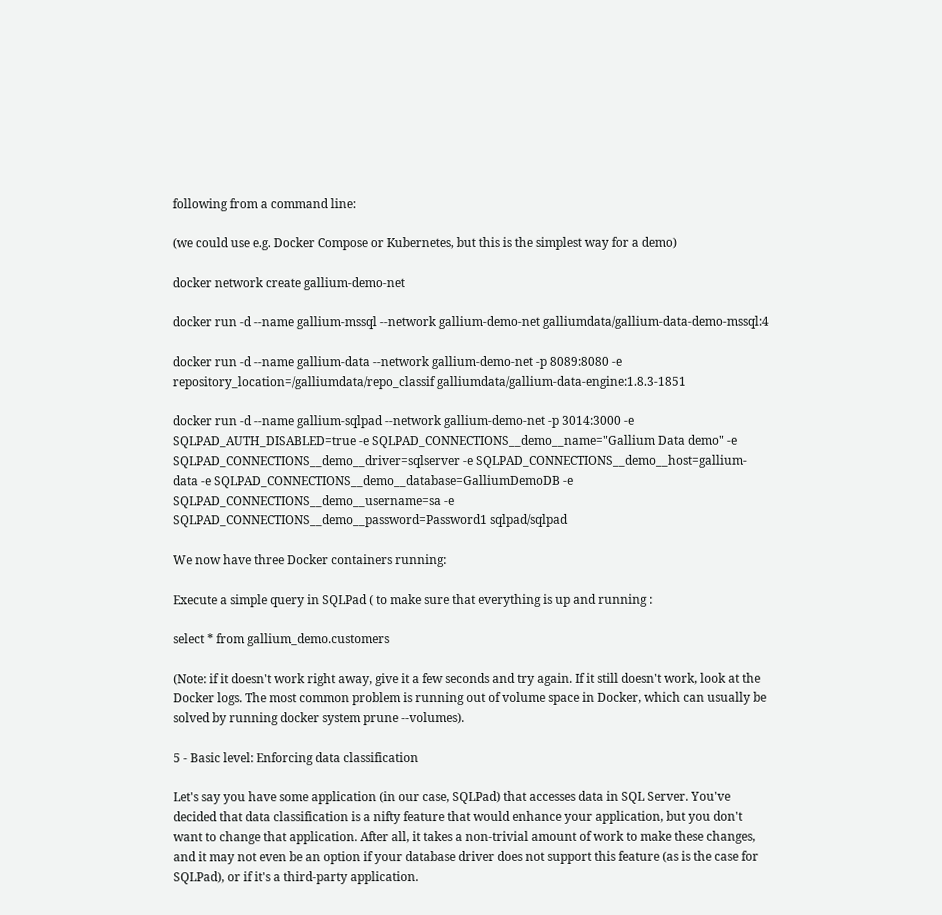following from a command line:

(we could use e.g. Docker Compose or Kubernetes, but this is the simplest way for a demo)

docker network create gallium-demo-net

docker run -d --name gallium-mssql --network gallium-demo-net galliumdata/gallium-data-demo-mssql:4

docker run -d --name gallium-data --network gallium-demo-net -p 8089:8080 -e repository_location=/galliumdata/repo_classif galliumdata/gallium-data-engine:1.8.3-1851

docker run -d --name gallium-sqlpad --network gallium-demo-net -p 3014:3000 -e SQLPAD_AUTH_DISABLED=true -e SQLPAD_CONNECTIONS__demo__name="Gallium Data demo" -e SQLPAD_CONNECTIONS__demo__driver=sqlserver -e SQLPAD_CONNECTIONS__demo__host=gallium-data -e SQLPAD_CONNECTIONS__demo__database=GalliumDemoDB -e SQLPAD_CONNECTIONS__demo__username=sa -e SQLPAD_CONNECTIONS__demo__password=Password1 sqlpad/sqlpad

We now have three Docker containers running:

Execute a simple query in SQLPad ( to make sure that everything is up and running :

select * from gallium_demo.customers

(Note: if it doesn't work right away, give it a few seconds and try again. If it still doesn't work, look at the Docker logs. The most common problem is running out of volume space in Docker, which can usually be solved by running docker system prune --volumes).

5 - Basic level: Enforcing data classification

Let's say you have some application (in our case, SQLPad) that accesses data in SQL Server. You've decided that data classification is a nifty feature that would enhance your application, but you don't want to change that application. After all, it takes a non-trivial amount of work to make these changes, and it may not even be an option if your database driver does not support this feature (as is the case for SQLPad), or if it's a third-party application.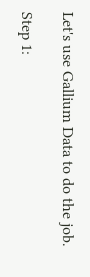Let's use Gallium Data to do the job.

Step 1: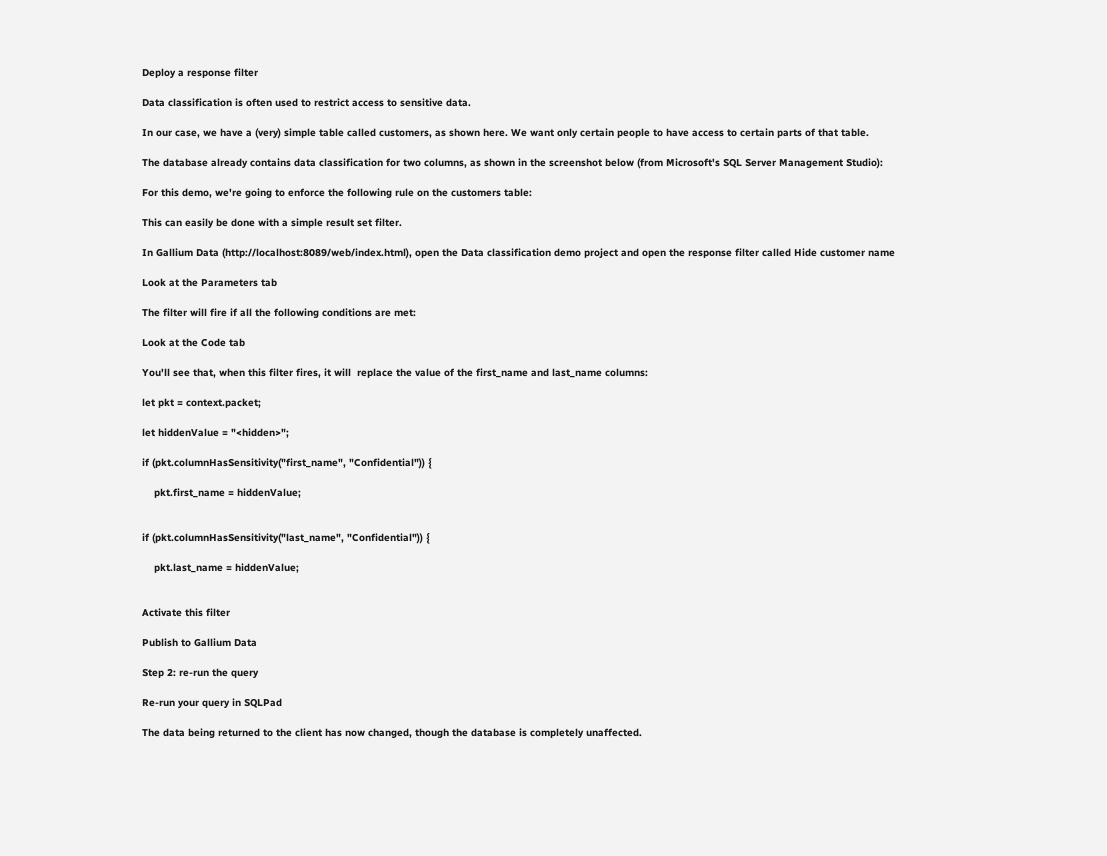Deploy a response filter

Data classification is often used to restrict access to sensitive data.

In our case, we have a (very) simple table called customers, as shown here. We want only certain people to have access to certain parts of that table.

The database already contains data classification for two columns, as shown in the screenshot below (from Microsoft's SQL Server Management Studio):

For this demo, we're going to enforce the following rule on the customers table:

This can easily be done with a simple result set filter.

In Gallium Data (http://localhost:8089/web/index.html), open the Data classification demo project and open the response filter called Hide customer name

Look at the Parameters tab

The filter will fire if all the following conditions are met:

Look at the Code tab

You'll see that, when this filter fires, it will  replace the value of the first_name and last_name columns:

let pkt = context.packet;

let hiddenValue = "<hidden>";

if (pkt.columnHasSensitivity("first_name", "Confidential")) {

    pkt.first_name = hiddenValue;


if (pkt.columnHasSensitivity("last_name", "Confidential")) {

    pkt.last_name = hiddenValue;


Activate this filter

Publish to Gallium Data

Step 2: re-run the query

Re-run your query in SQLPad

The data being returned to the client has now changed, though the database is completely unaffected.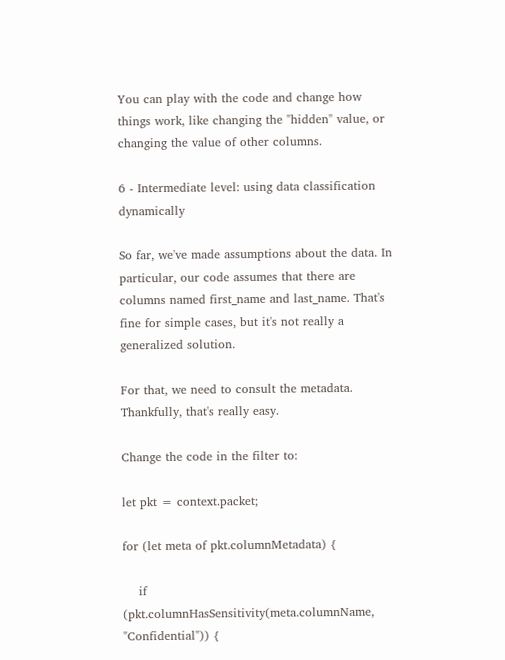You can play with the code and change how things work, like changing the "hidden" value, or changing the value of other columns.

6 - Intermediate level: using data classification dynamically

So far, we've made assumptions about the data. In particular, our code assumes that there are columns named first_name and last_name. That's fine for simple cases, but it's not really a generalized solution.

For that, we need to consult the metadata. Thankfully, that's really easy.

Change the code in the filter to:

let pkt = context.packet;

for (let meta of pkt.columnMetadata) {

    if (pkt.columnHasSensitivity(meta.columnName, "Confidential")) {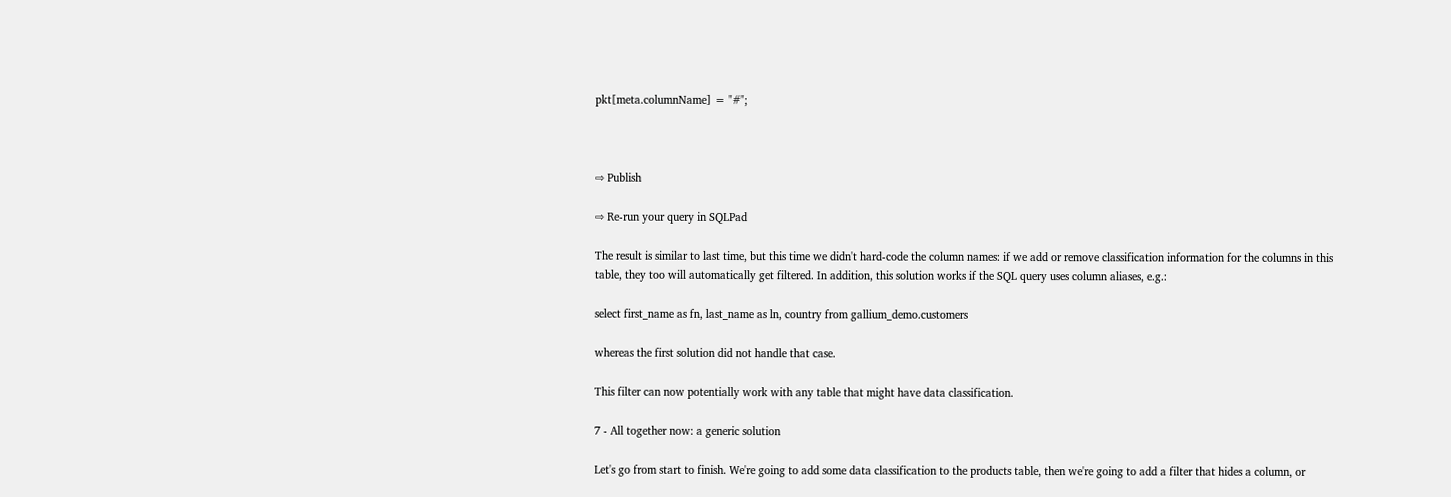pkt[meta.columnName] = "#";



⇨ Publish

⇨ Re-run your query in SQLPad

The result is similar to last time, but this time we didn't hard-code the column names: if we add or remove classification information for the columns in this table, they too will automatically get filtered. In addition, this solution works if the SQL query uses column aliases, e.g.:

select first_name as fn, last_name as ln, country from gallium_demo.customers

whereas the first solution did not handle that case.

This filter can now potentially work with any table that might have data classification.

7 - All together now: a generic solution

Let's go from start to finish. We're going to add some data classification to the products table, then we're going to add a filter that hides a column, or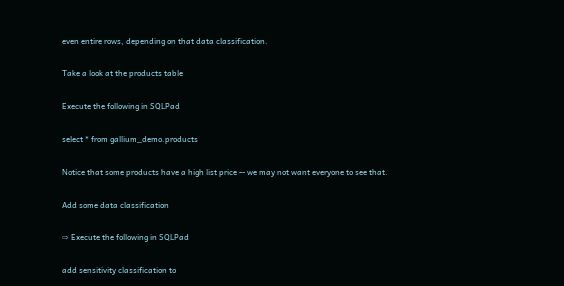even entire rows, depending on that data classification.

Take a look at the products table

Execute the following in SQLPad

select * from gallium_demo.products

Notice that some products have a high list price -- we may not want everyone to see that.

Add some data classification

⇨ Execute the following in SQLPad

add sensitivity classification to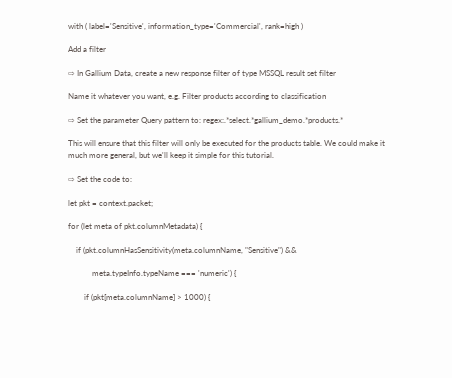with ( label='Sensitive', information_type='Commercial', rank=high )

Add a filter

⇨ In Gallium Data, create a new response filter of type MSSQL result set filter

Name it whatever you want, e.g. Filter products according to classification

⇨ Set the parameter Query pattern to: regex:.*select.*gallium_demo.*products.*

This will ensure that this filter will only be executed for the products table. We could make it much more general, but we'll keep it simple for this tutorial.

⇨ Set the code to:

let pkt = context.packet;

for (let meta of pkt.columnMetadata) {

    if (pkt.columnHasSensitivity(meta.columnName, "Sensitive") &&

            meta.typeInfo.typeName === 'numeric') {

        if (pkt[meta.columnName] > 1000) {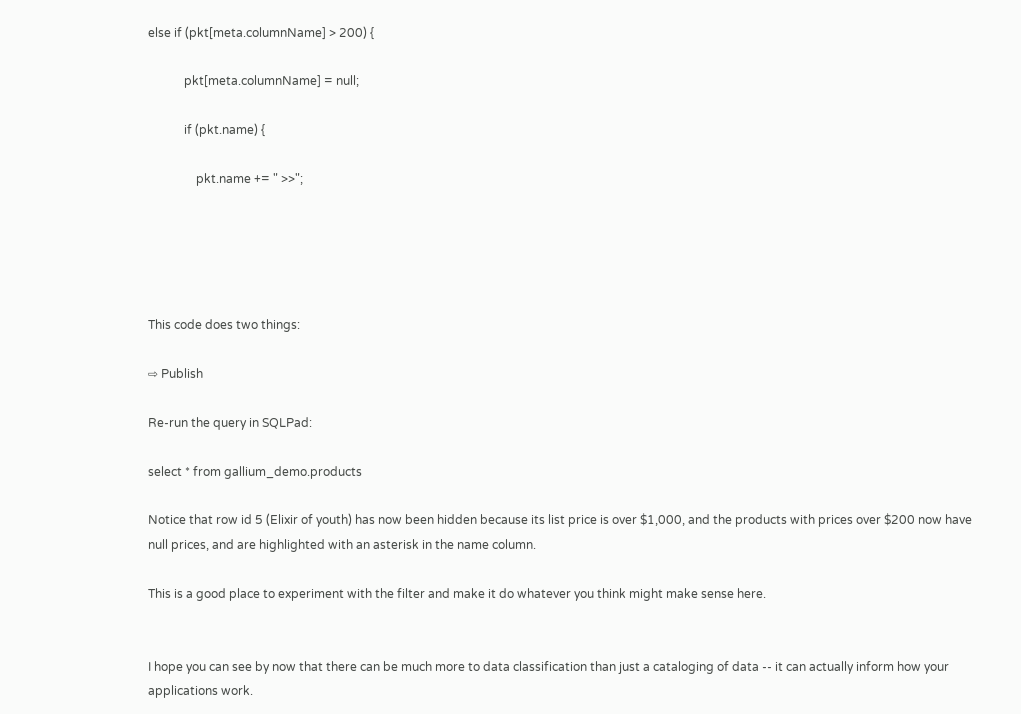else if (pkt[meta.columnName] > 200) {

            pkt[meta.columnName] = null;

            if (pkt.name) {

                pkt.name += " >>";





This code does two things:

⇨ Publish

Re-run the query in SQLPad:

select * from gallium_demo.products

Notice that row id 5 (Elixir of youth) has now been hidden because its list price is over $1,000, and the products with prices over $200 now have null prices, and are highlighted with an asterisk in the name column.

This is a good place to experiment with the filter and make it do whatever you think might make sense here.


I hope you can see by now that there can be much more to data classification than just a cataloging of data -- it can actually inform how your applications work.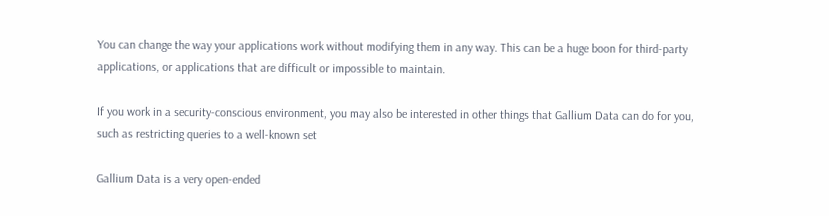You can change the way your applications work without modifying them in any way. This can be a huge boon for third-party applications, or applications that are difficult or impossible to maintain.

If you work in a security-conscious environment, you may also be interested in other things that Gallium Data can do for you, such as restricting queries to a well-known set

Gallium Data is a very open-ended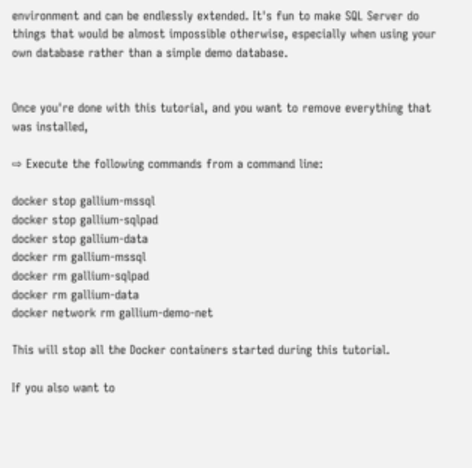environment and can be endlessly extended. It's fun to make SQL Server do things that would be almost impossible otherwise, especially when using your own database rather than a simple demo database.


Once you're done with this tutorial, and you want to remove everything that was installed,

⇨ Execute the following commands from a command line:

docker stop gallium-mssql
docker stop gallium-sqlpad
docker stop gallium-data
docker rm gallium-mssql
docker rm gallium-sqlpad
docker rm gallium-data
docker network rm gallium-demo-net

This will stop all the Docker containers started during this tutorial.

If you also want to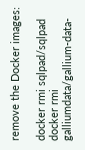remove the Docker images:

docker rmi sqlpad/sqlpad
docker rmi galliumdata/gallium-data-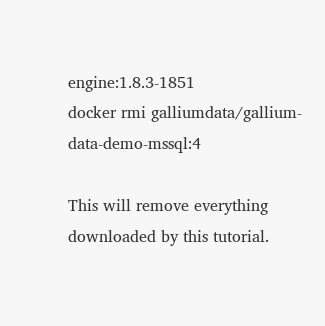engine:1.8.3-1851
docker rmi galliumdata/gallium-data-demo-mssql:4

This will remove everything downloaded by this tutorial.